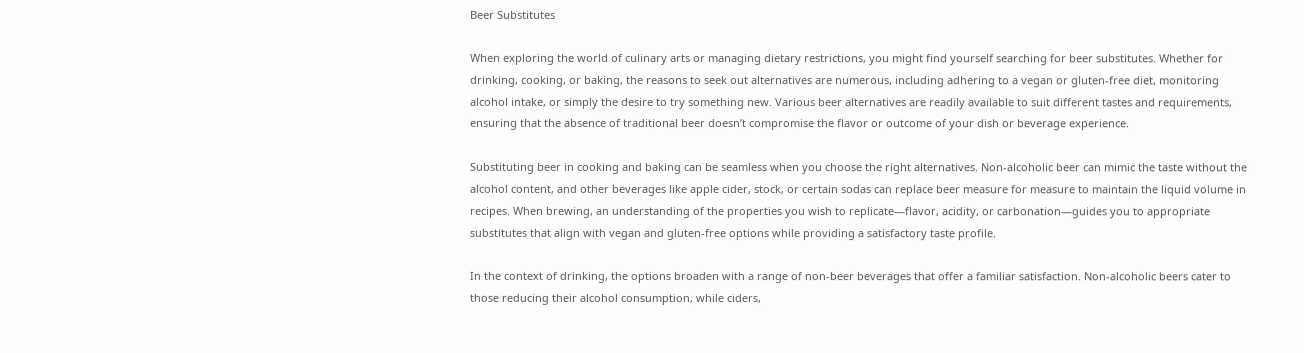Beer Substitutes

When exploring the world of culinary arts or managing dietary restrictions, you might find yourself searching for beer substitutes. Whether for drinking, cooking, or baking, the reasons to seek out alternatives are numerous, including adhering to a vegan or gluten-free diet, monitoring alcohol intake, or simply the desire to try something new. Various beer alternatives are readily available to suit different tastes and requirements, ensuring that the absence of traditional beer doesn’t compromise the flavor or outcome of your dish or beverage experience.

Substituting beer in cooking and baking can be seamless when you choose the right alternatives. Non-alcoholic beer can mimic the taste without the alcohol content, and other beverages like apple cider, stock, or certain sodas can replace beer measure for measure to maintain the liquid volume in recipes. When brewing, an understanding of the properties you wish to replicate—flavor, acidity, or carbonation—guides you to appropriate substitutes that align with vegan and gluten-free options while providing a satisfactory taste profile.

In the context of drinking, the options broaden with a range of non-beer beverages that offer a familiar satisfaction. Non-alcoholic beers cater to those reducing their alcohol consumption, while ciders,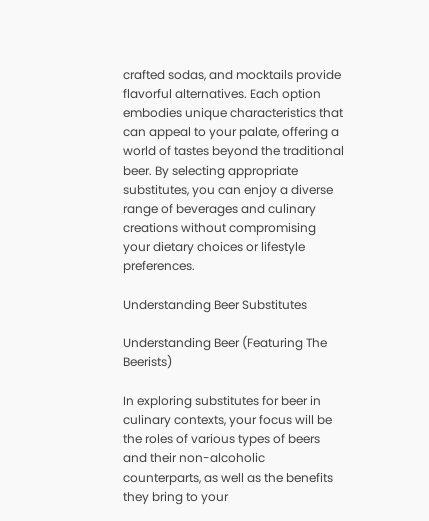crafted sodas, and mocktails provide flavorful alternatives. Each option embodies unique characteristics that can appeal to your palate, offering a world of tastes beyond the traditional beer. By selecting appropriate substitutes, you can enjoy a diverse range of beverages and culinary creations without compromising your dietary choices or lifestyle preferences.

Understanding Beer Substitutes

Understanding Beer (Featuring The Beerists)

In exploring substitutes for beer in culinary contexts, your focus will be the roles of various types of beers and their non-alcoholic counterparts, as well as the benefits they bring to your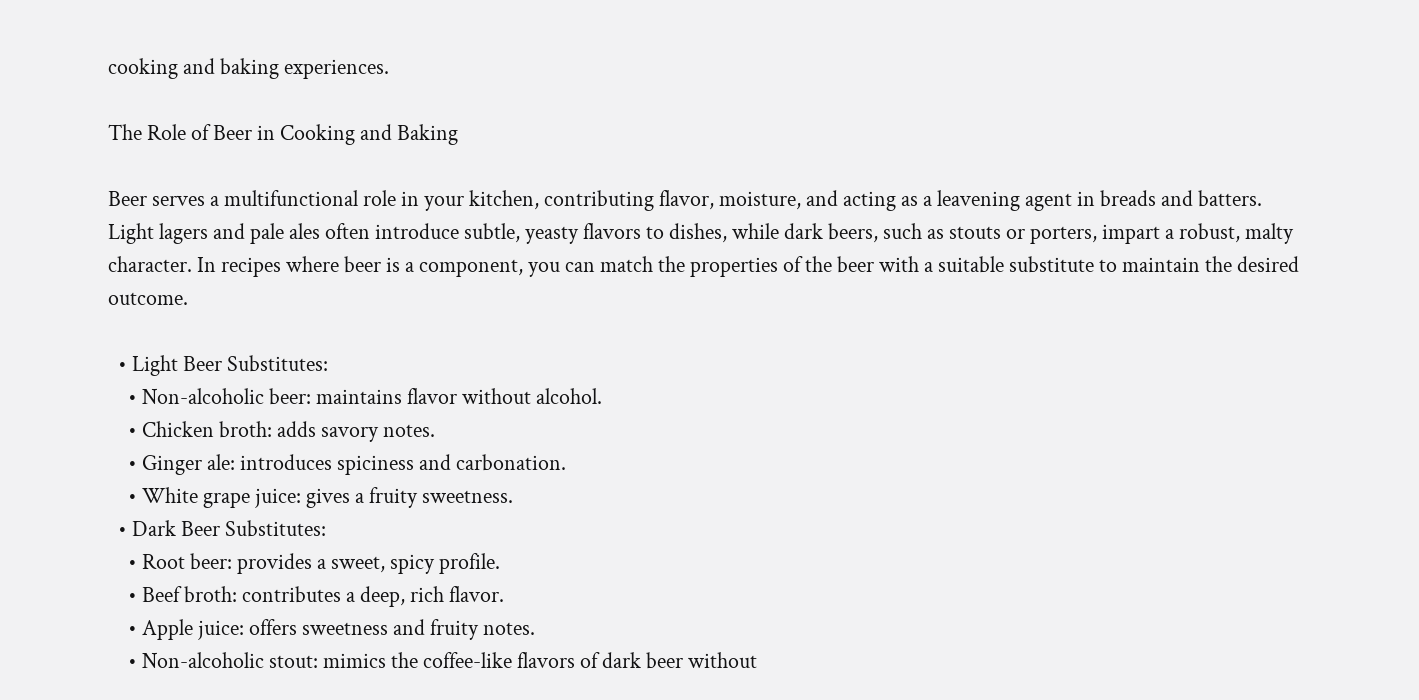cooking and baking experiences.

The Role of Beer in Cooking and Baking

Beer serves a multifunctional role in your kitchen, contributing flavor, moisture, and acting as a leavening agent in breads and batters. Light lagers and pale ales often introduce subtle, yeasty flavors to dishes, while dark beers, such as stouts or porters, impart a robust, malty character. In recipes where beer is a component, you can match the properties of the beer with a suitable substitute to maintain the desired outcome.

  • Light Beer Substitutes:
    • Non-alcoholic beer: maintains flavor without alcohol.
    • Chicken broth: adds savory notes.
    • Ginger ale: introduces spiciness and carbonation.
    • White grape juice: gives a fruity sweetness.
  • Dark Beer Substitutes:
    • Root beer: provides a sweet, spicy profile.
    • Beef broth: contributes a deep, rich flavor.
    • Apple juice: offers sweetness and fruity notes.
    • Non-alcoholic stout: mimics the coffee-like flavors of dark beer without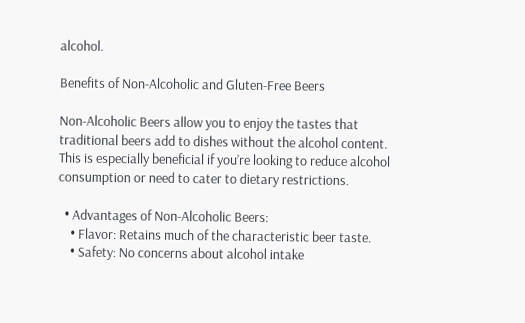alcohol.

Benefits of Non-Alcoholic and Gluten-Free Beers

Non-Alcoholic Beers allow you to enjoy the tastes that traditional beers add to dishes without the alcohol content. This is especially beneficial if you’re looking to reduce alcohol consumption or need to cater to dietary restrictions.

  • Advantages of Non-Alcoholic Beers:
    • Flavor: Retains much of the characteristic beer taste.
    • Safety: No concerns about alcohol intake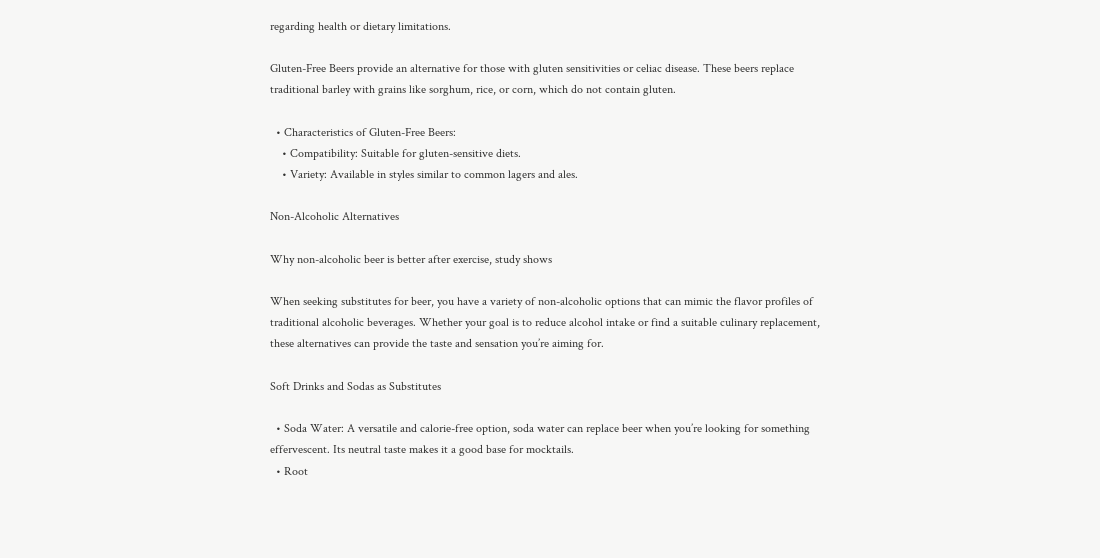regarding health or dietary limitations.

Gluten-Free Beers provide an alternative for those with gluten sensitivities or celiac disease. These beers replace traditional barley with grains like sorghum, rice, or corn, which do not contain gluten.

  • Characteristics of Gluten-Free Beers:
    • Compatibility: Suitable for gluten-sensitive diets.
    • Variety: Available in styles similar to common lagers and ales.

Non-Alcoholic Alternatives

Why non-alcoholic beer is better after exercise, study shows

When seeking substitutes for beer, you have a variety of non-alcoholic options that can mimic the flavor profiles of traditional alcoholic beverages. Whether your goal is to reduce alcohol intake or find a suitable culinary replacement, these alternatives can provide the taste and sensation you’re aiming for.

Soft Drinks and Sodas as Substitutes

  • Soda Water: A versatile and calorie-free option, soda water can replace beer when you’re looking for something effervescent. Its neutral taste makes it a good base for mocktails.
  • Root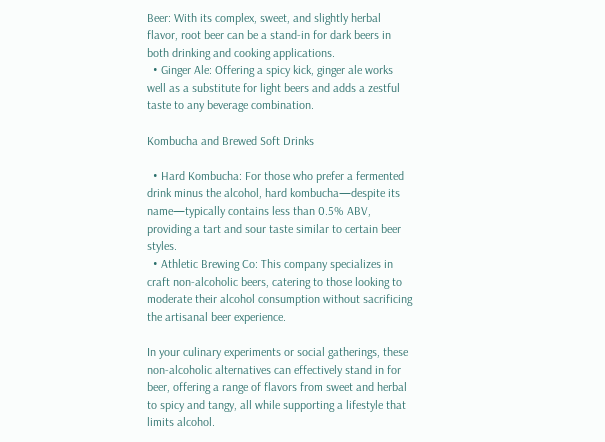Beer: With its complex, sweet, and slightly herbal flavor, root beer can be a stand-in for dark beers in both drinking and cooking applications.
  • Ginger Ale: Offering a spicy kick, ginger ale works well as a substitute for light beers and adds a zestful taste to any beverage combination.

Kombucha and Brewed Soft Drinks

  • Hard Kombucha: For those who prefer a fermented drink minus the alcohol, hard kombucha—despite its name—typically contains less than 0.5% ABV, providing a tart and sour taste similar to certain beer styles.
  • Athletic Brewing Co: This company specializes in craft non-alcoholic beers, catering to those looking to moderate their alcohol consumption without sacrificing the artisanal beer experience.

In your culinary experiments or social gatherings, these non-alcoholic alternatives can effectively stand in for beer, offering a range of flavors from sweet and herbal to spicy and tangy, all while supporting a lifestyle that limits alcohol.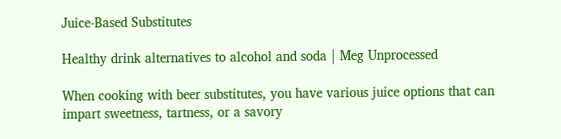Juice-Based Substitutes

Healthy drink alternatives to alcohol and soda | Meg Unprocessed

When cooking with beer substitutes, you have various juice options that can impart sweetness, tartness, or a savory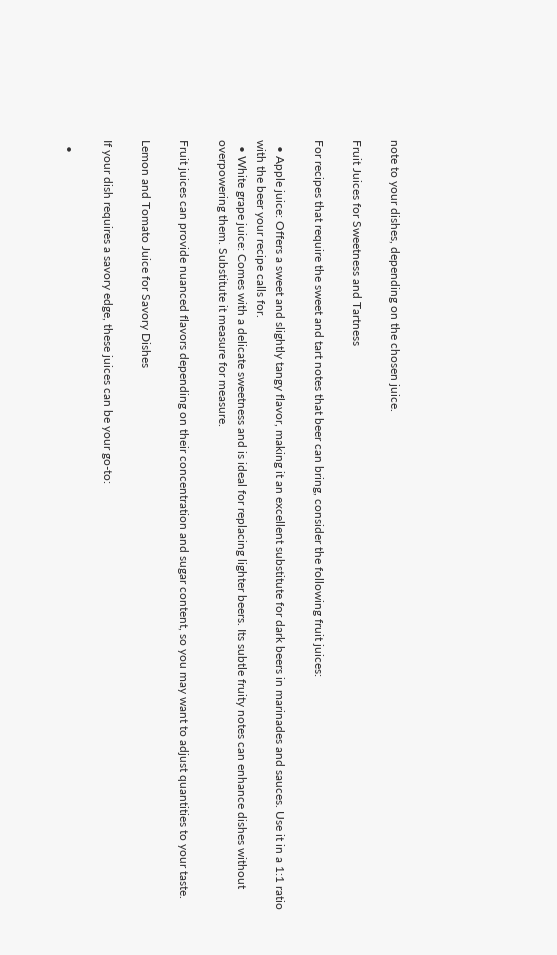note to your dishes, depending on the chosen juice.

Fruit Juices for Sweetness and Tartness

For recipes that require the sweet and tart notes that beer can bring, consider the following fruit juices:

  • Apple juice: Offers a sweet and slightly tangy flavor, making it an excellent substitute for dark beers in marinades and sauces. Use it in a 1:1 ratio with the beer your recipe calls for.
  • White grape juice: Comes with a delicate sweetness and is ideal for replacing lighter beers. Its subtle fruity notes can enhance dishes without overpowering them. Substitute it measure for measure.

Fruit juices can provide nuanced flavors depending on their concentration and sugar content, so you may want to adjust quantities to your taste.

Lemon and Tomato Juice for Savory Dishes

If your dish requires a savory edge, these juices can be your go-to:

  •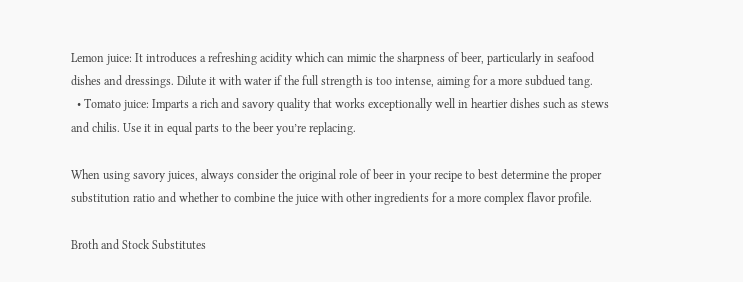Lemon juice: It introduces a refreshing acidity which can mimic the sharpness of beer, particularly in seafood dishes and dressings. Dilute it with water if the full strength is too intense, aiming for a more subdued tang.
  • Tomato juice: Imparts a rich and savory quality that works exceptionally well in heartier dishes such as stews and chilis. Use it in equal parts to the beer you’re replacing.

When using savory juices, always consider the original role of beer in your recipe to best determine the proper substitution ratio and whether to combine the juice with other ingredients for a more complex flavor profile.

Broth and Stock Substitutes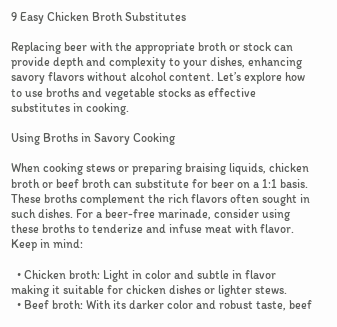9 Easy Chicken Broth Substitutes

Replacing beer with the appropriate broth or stock can provide depth and complexity to your dishes, enhancing savory flavors without alcohol content. Let’s explore how to use broths and vegetable stocks as effective substitutes in cooking.

Using Broths in Savory Cooking

When cooking stews or preparing braising liquids, chicken broth or beef broth can substitute for beer on a 1:1 basis. These broths complement the rich flavors often sought in such dishes. For a beer-free marinade, consider using these broths to tenderize and infuse meat with flavor. Keep in mind:

  • Chicken broth: Light in color and subtle in flavor making it suitable for chicken dishes or lighter stews.
  • Beef broth: With its darker color and robust taste, beef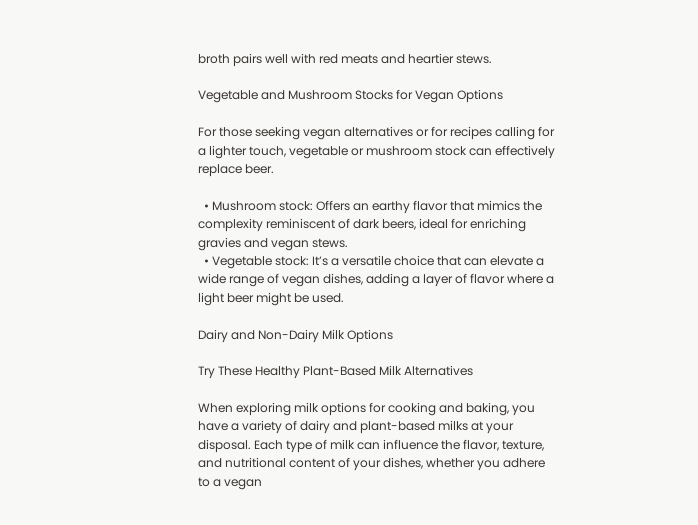broth pairs well with red meats and heartier stews.

Vegetable and Mushroom Stocks for Vegan Options

For those seeking vegan alternatives or for recipes calling for a lighter touch, vegetable or mushroom stock can effectively replace beer.

  • Mushroom stock: Offers an earthy flavor that mimics the complexity reminiscent of dark beers, ideal for enriching gravies and vegan stews.
  • Vegetable stock: It’s a versatile choice that can elevate a wide range of vegan dishes, adding a layer of flavor where a light beer might be used.

Dairy and Non-Dairy Milk Options

Try These Healthy Plant-Based Milk Alternatives

When exploring milk options for cooking and baking, you have a variety of dairy and plant-based milks at your disposal. Each type of milk can influence the flavor, texture, and nutritional content of your dishes, whether you adhere to a vegan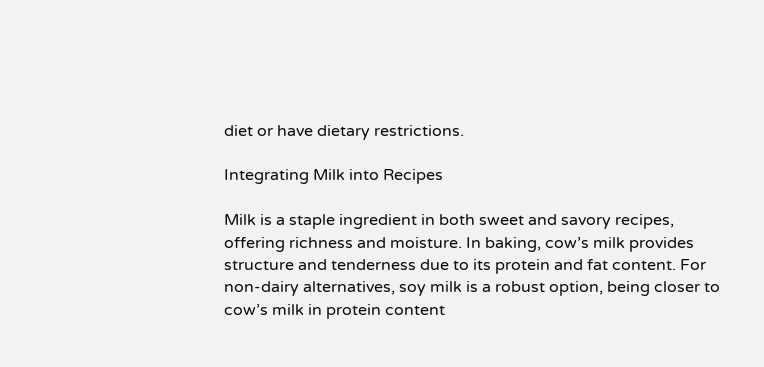diet or have dietary restrictions.

Integrating Milk into Recipes

Milk is a staple ingredient in both sweet and savory recipes, offering richness and moisture. In baking, cow’s milk provides structure and tenderness due to its protein and fat content. For non-dairy alternatives, soy milk is a robust option, being closer to cow’s milk in protein content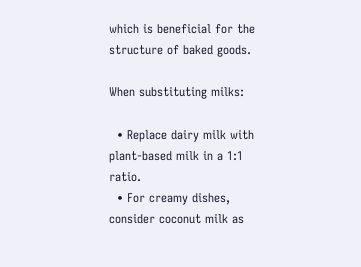which is beneficial for the structure of baked goods.

When substituting milks:

  • Replace dairy milk with plant-based milk in a 1:1 ratio.
  • For creamy dishes, consider coconut milk as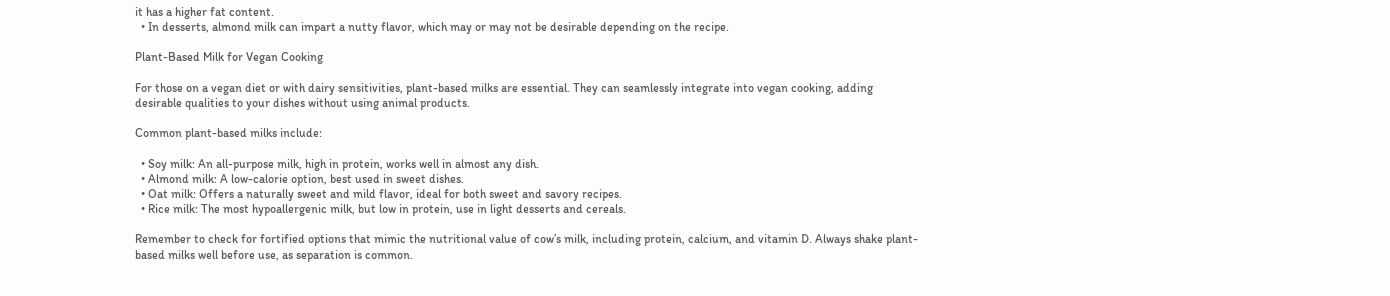it has a higher fat content.
  • In desserts, almond milk can impart a nutty flavor, which may or may not be desirable depending on the recipe.

Plant-Based Milk for Vegan Cooking

For those on a vegan diet or with dairy sensitivities, plant-based milks are essential. They can seamlessly integrate into vegan cooking, adding desirable qualities to your dishes without using animal products.

Common plant-based milks include:

  • Soy milk: An all-purpose milk, high in protein, works well in almost any dish.
  • Almond milk: A low-calorie option, best used in sweet dishes.
  • Oat milk: Offers a naturally sweet and mild flavor, ideal for both sweet and savory recipes.
  • Rice milk: The most hypoallergenic milk, but low in protein, use in light desserts and cereals.

Remember to check for fortified options that mimic the nutritional value of cow’s milk, including protein, calcium, and vitamin D. Always shake plant-based milks well before use, as separation is common.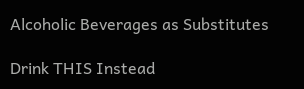Alcoholic Beverages as Substitutes

Drink THIS Instead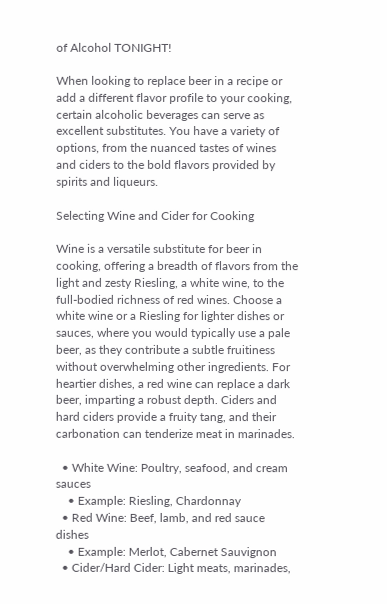of Alcohol TONIGHT!

When looking to replace beer in a recipe or add a different flavor profile to your cooking, certain alcoholic beverages can serve as excellent substitutes. You have a variety of options, from the nuanced tastes of wines and ciders to the bold flavors provided by spirits and liqueurs.

Selecting Wine and Cider for Cooking

Wine is a versatile substitute for beer in cooking, offering a breadth of flavors from the light and zesty Riesling, a white wine, to the full-bodied richness of red wines. Choose a white wine or a Riesling for lighter dishes or sauces, where you would typically use a pale beer, as they contribute a subtle fruitiness without overwhelming other ingredients. For heartier dishes, a red wine can replace a dark beer, imparting a robust depth. Ciders and hard ciders provide a fruity tang, and their carbonation can tenderize meat in marinades.

  • White Wine: Poultry, seafood, and cream sauces
    • Example: Riesling, Chardonnay
  • Red Wine: Beef, lamb, and red sauce dishes
    • Example: Merlot, Cabernet Sauvignon
  • Cider/Hard Cider: Light meats, marinades,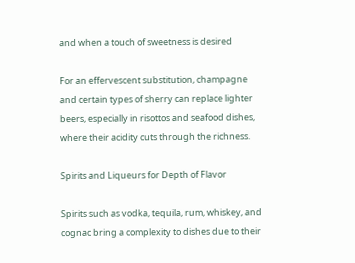and when a touch of sweetness is desired

For an effervescent substitution, champagne and certain types of sherry can replace lighter beers, especially in risottos and seafood dishes, where their acidity cuts through the richness.

Spirits and Liqueurs for Depth of Flavor

Spirits such as vodka, tequila, rum, whiskey, and cognac bring a complexity to dishes due to their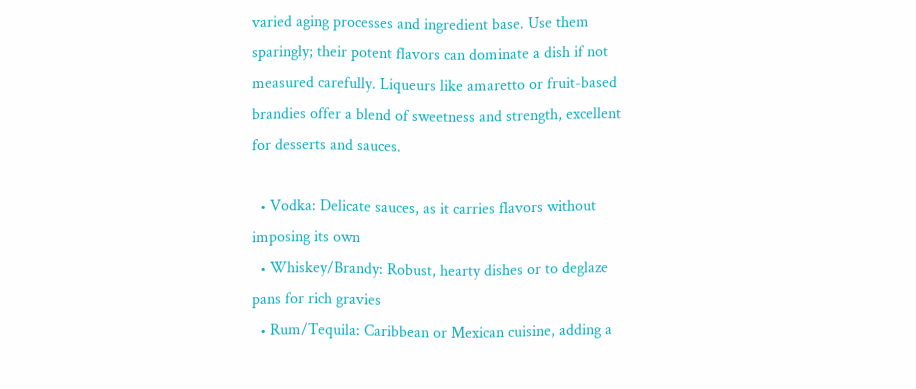varied aging processes and ingredient base. Use them sparingly; their potent flavors can dominate a dish if not measured carefully. Liqueurs like amaretto or fruit-based brandies offer a blend of sweetness and strength, excellent for desserts and sauces.

  • Vodka: Delicate sauces, as it carries flavors without imposing its own
  • Whiskey/Brandy: Robust, hearty dishes or to deglaze pans for rich gravies
  • Rum/Tequila: Caribbean or Mexican cuisine, adding a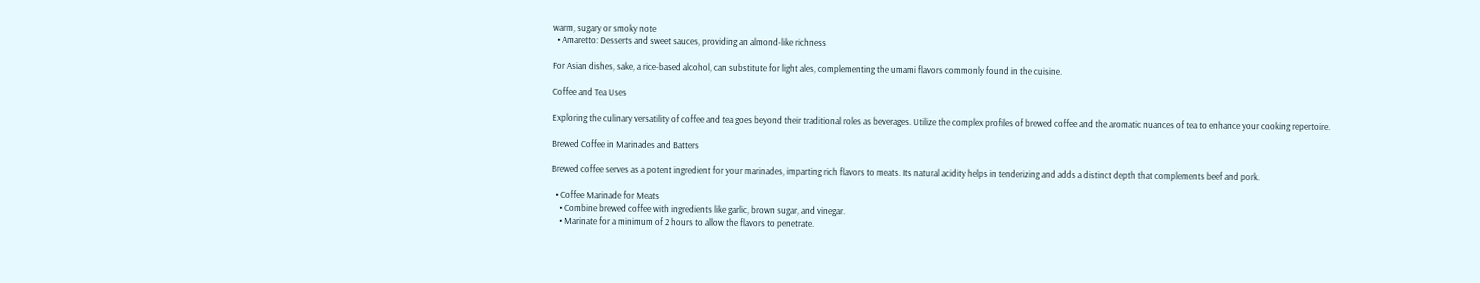warm, sugary or smoky note
  • Amaretto: Desserts and sweet sauces, providing an almond-like richness

For Asian dishes, sake, a rice-based alcohol, can substitute for light ales, complementing the umami flavors commonly found in the cuisine.

Coffee and Tea Uses

Exploring the culinary versatility of coffee and tea goes beyond their traditional roles as beverages. Utilize the complex profiles of brewed coffee and the aromatic nuances of tea to enhance your cooking repertoire.

Brewed Coffee in Marinades and Batters

Brewed coffee serves as a potent ingredient for your marinades, imparting rich flavors to meats. Its natural acidity helps in tenderizing and adds a distinct depth that complements beef and pork.

  • Coffee Marinade for Meats
    • Combine brewed coffee with ingredients like garlic, brown sugar, and vinegar.
    • Marinate for a minimum of 2 hours to allow the flavors to penetrate.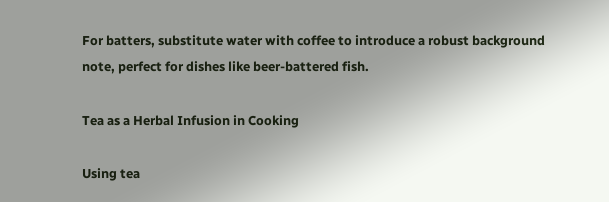For batters, substitute water with coffee to introduce a robust background note, perfect for dishes like beer-battered fish.

Tea as a Herbal Infusion in Cooking

Using tea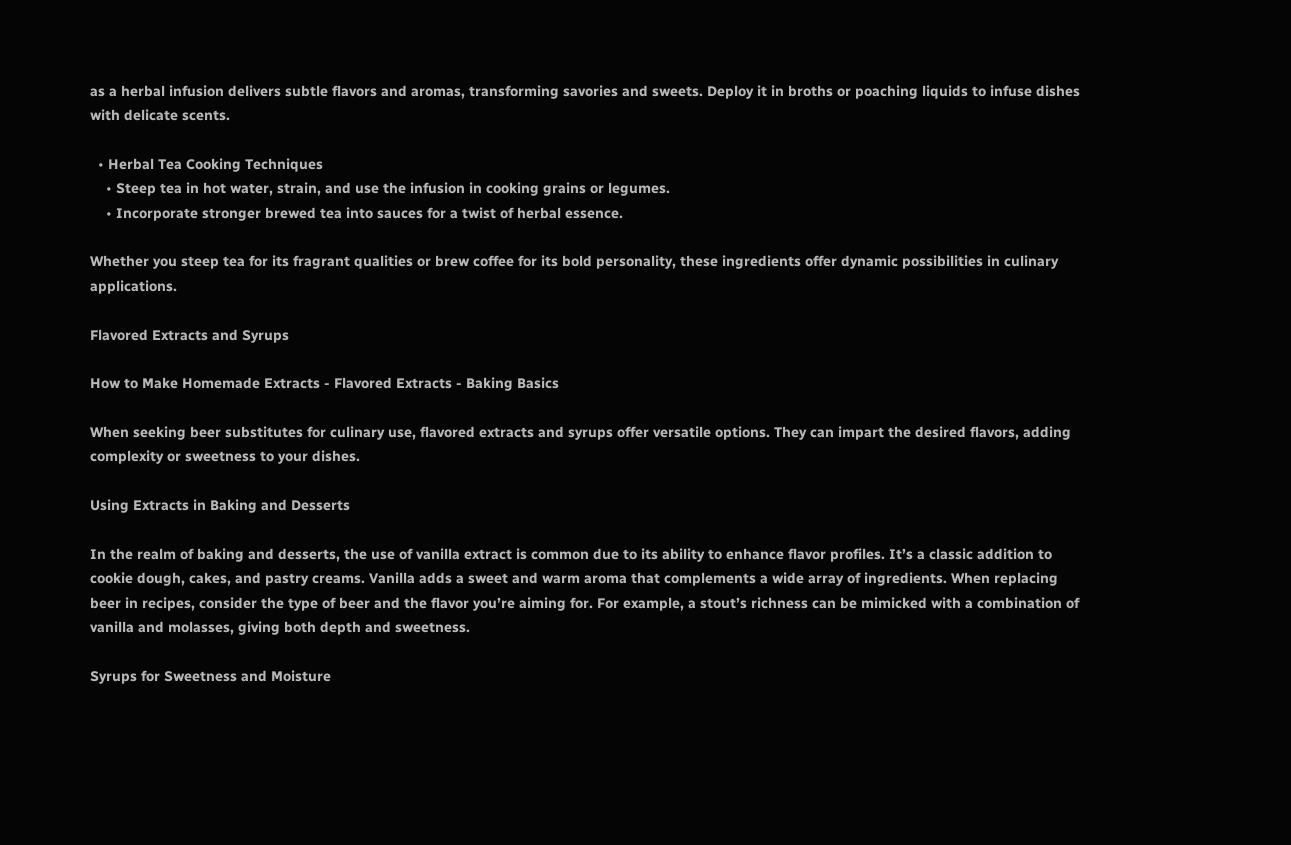as a herbal infusion delivers subtle flavors and aromas, transforming savories and sweets. Deploy it in broths or poaching liquids to infuse dishes with delicate scents.

  • Herbal Tea Cooking Techniques
    • Steep tea in hot water, strain, and use the infusion in cooking grains or legumes.
    • Incorporate stronger brewed tea into sauces for a twist of herbal essence.

Whether you steep tea for its fragrant qualities or brew coffee for its bold personality, these ingredients offer dynamic possibilities in culinary applications.

Flavored Extracts and Syrups

How to Make Homemade Extracts - Flavored Extracts - Baking Basics

When seeking beer substitutes for culinary use, flavored extracts and syrups offer versatile options. They can impart the desired flavors, adding complexity or sweetness to your dishes.

Using Extracts in Baking and Desserts

In the realm of baking and desserts, the use of vanilla extract is common due to its ability to enhance flavor profiles. It’s a classic addition to cookie dough, cakes, and pastry creams. Vanilla adds a sweet and warm aroma that complements a wide array of ingredients. When replacing beer in recipes, consider the type of beer and the flavor you’re aiming for. For example, a stout’s richness can be mimicked with a combination of vanilla and molasses, giving both depth and sweetness.

Syrups for Sweetness and Moisture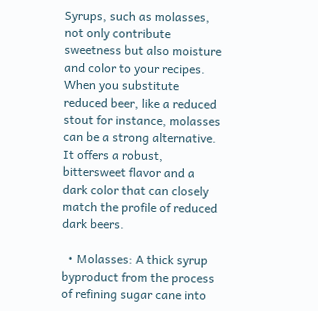Syrups, such as molasses, not only contribute sweetness but also moisture and color to your recipes. When you substitute reduced beer, like a reduced stout for instance, molasses can be a strong alternative. It offers a robust, bittersweet flavor and a dark color that can closely match the profile of reduced dark beers.

  • Molasses: A thick syrup byproduct from the process of refining sugar cane into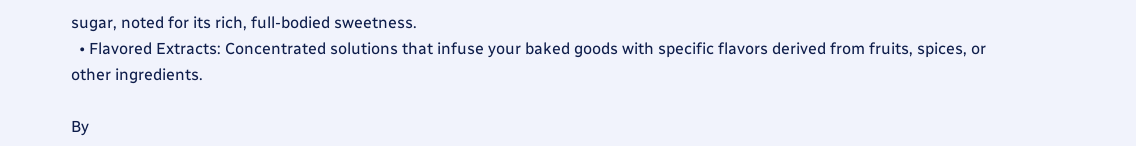sugar, noted for its rich, full-bodied sweetness.
  • Flavored Extracts: Concentrated solutions that infuse your baked goods with specific flavors derived from fruits, spices, or other ingredients.

By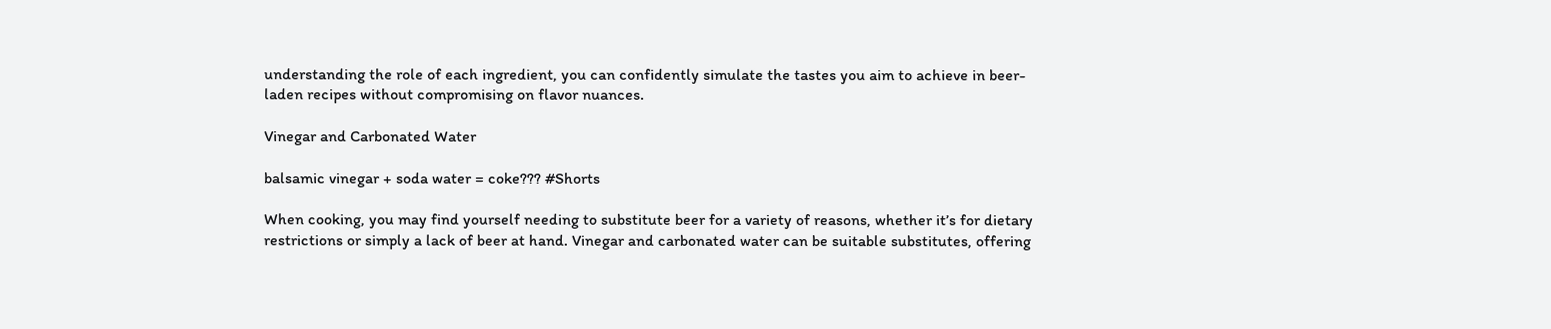understanding the role of each ingredient, you can confidently simulate the tastes you aim to achieve in beer-laden recipes without compromising on flavor nuances.

Vinegar and Carbonated Water

balsamic vinegar + soda water = coke??? #Shorts

When cooking, you may find yourself needing to substitute beer for a variety of reasons, whether it’s for dietary restrictions or simply a lack of beer at hand. Vinegar and carbonated water can be suitable substitutes, offering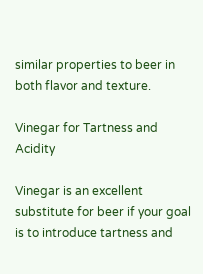similar properties to beer in both flavor and texture.

Vinegar for Tartness and Acidity

Vinegar is an excellent substitute for beer if your goal is to introduce tartness and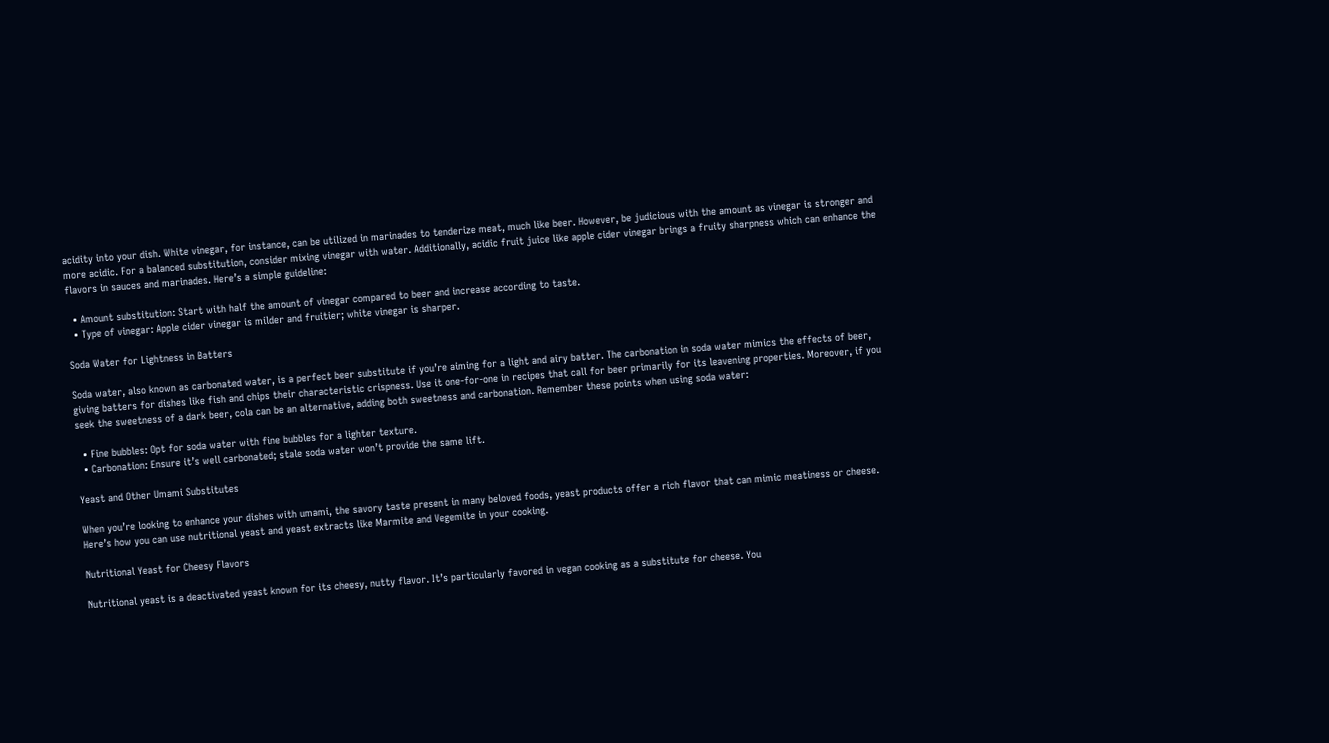acidity into your dish. White vinegar, for instance, can be utilized in marinades to tenderize meat, much like beer. However, be judicious with the amount as vinegar is stronger and more acidic. For a balanced substitution, consider mixing vinegar with water. Additionally, acidic fruit juice like apple cider vinegar brings a fruity sharpness which can enhance the flavors in sauces and marinades. Here’s a simple guideline:

  • Amount substitution: Start with half the amount of vinegar compared to beer and increase according to taste.
  • Type of vinegar: Apple cider vinegar is milder and fruitier; white vinegar is sharper.

Soda Water for Lightness in Batters

Soda water, also known as carbonated water, is a perfect beer substitute if you’re aiming for a light and airy batter. The carbonation in soda water mimics the effects of beer, giving batters for dishes like fish and chips their characteristic crispness. Use it one-for-one in recipes that call for beer primarily for its leavening properties. Moreover, if you seek the sweetness of a dark beer, cola can be an alternative, adding both sweetness and carbonation. Remember these points when using soda water:

  • Fine bubbles: Opt for soda water with fine bubbles for a lighter texture.
  • Carbonation: Ensure it’s well carbonated; stale soda water won’t provide the same lift.

Yeast and Other Umami Substitutes

When you’re looking to enhance your dishes with umami, the savory taste present in many beloved foods, yeast products offer a rich flavor that can mimic meatiness or cheese. Here’s how you can use nutritional yeast and yeast extracts like Marmite and Vegemite in your cooking.

Nutritional Yeast for Cheesy Flavors

Nutritional yeast is a deactivated yeast known for its cheesy, nutty flavor. It’s particularly favored in vegan cooking as a substitute for cheese. You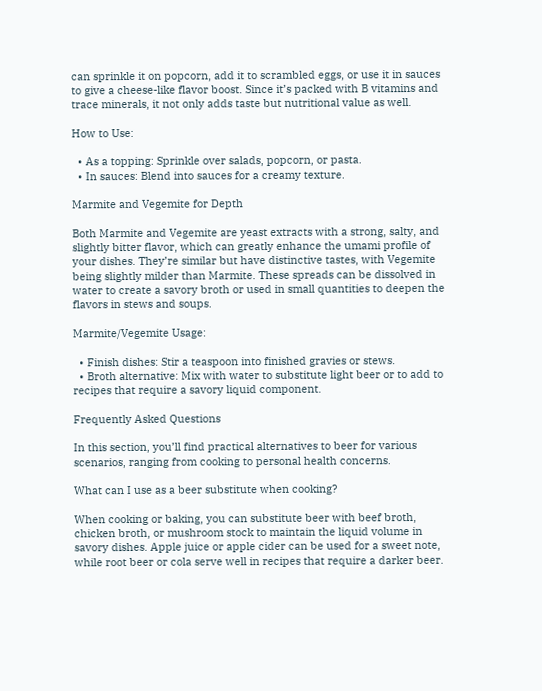can sprinkle it on popcorn, add it to scrambled eggs, or use it in sauces to give a cheese-like flavor boost. Since it’s packed with B vitamins and trace minerals, it not only adds taste but nutritional value as well.

How to Use:

  • As a topping: Sprinkle over salads, popcorn, or pasta.
  • In sauces: Blend into sauces for a creamy texture.

Marmite and Vegemite for Depth

Both Marmite and Vegemite are yeast extracts with a strong, salty, and slightly bitter flavor, which can greatly enhance the umami profile of your dishes. They’re similar but have distinctive tastes, with Vegemite being slightly milder than Marmite. These spreads can be dissolved in water to create a savory broth or used in small quantities to deepen the flavors in stews and soups.

Marmite/Vegemite Usage:

  • Finish dishes: Stir a teaspoon into finished gravies or stews.
  • Broth alternative: Mix with water to substitute light beer or to add to recipes that require a savory liquid component.

Frequently Asked Questions

In this section, you’ll find practical alternatives to beer for various scenarios, ranging from cooking to personal health concerns.

What can I use as a beer substitute when cooking?

When cooking or baking, you can substitute beer with beef broth, chicken broth, or mushroom stock to maintain the liquid volume in savory dishes. Apple juice or apple cider can be used for a sweet note, while root beer or cola serve well in recipes that require a darker beer.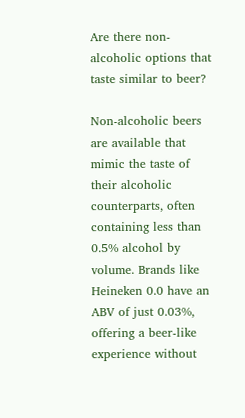Are there non-alcoholic options that taste similar to beer?

Non-alcoholic beers are available that mimic the taste of their alcoholic counterparts, often containing less than 0.5% alcohol by volume. Brands like Heineken 0.0 have an ABV of just 0.03%, offering a beer-like experience without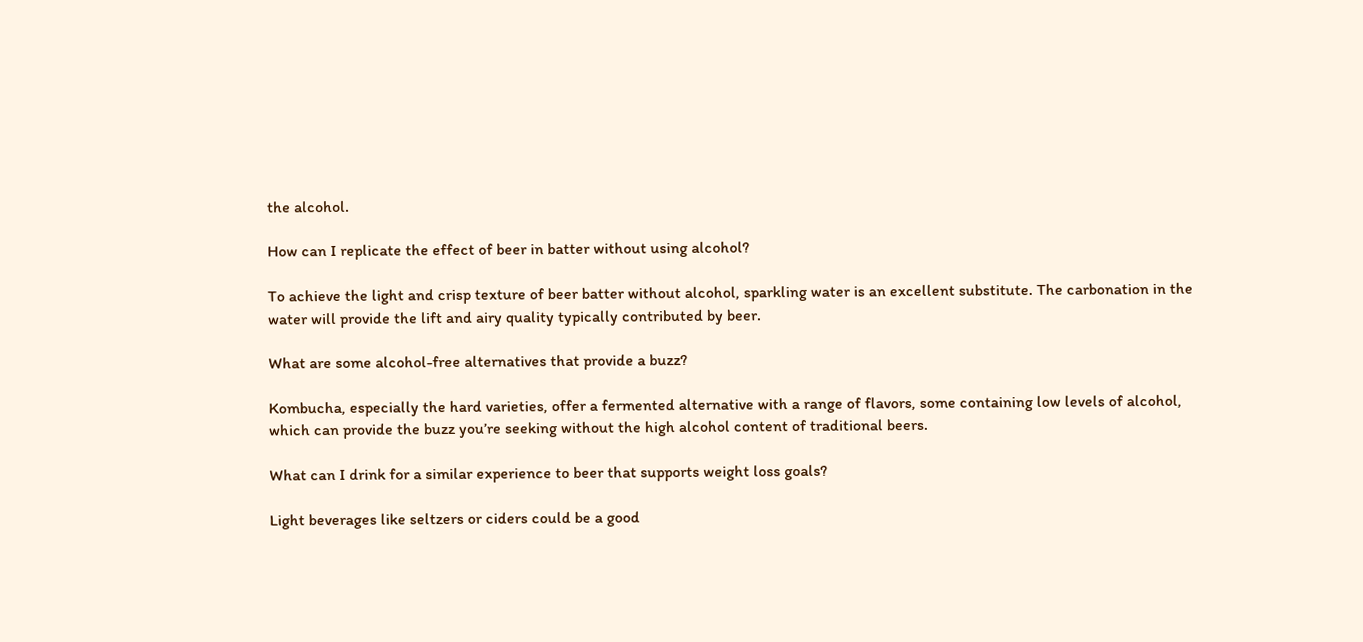the alcohol.

How can I replicate the effect of beer in batter without using alcohol?

To achieve the light and crisp texture of beer batter without alcohol, sparkling water is an excellent substitute. The carbonation in the water will provide the lift and airy quality typically contributed by beer.

What are some alcohol-free alternatives that provide a buzz?

Kombucha, especially the hard varieties, offer a fermented alternative with a range of flavors, some containing low levels of alcohol, which can provide the buzz you’re seeking without the high alcohol content of traditional beers.

What can I drink for a similar experience to beer that supports weight loss goals?

Light beverages like seltzers or ciders could be a good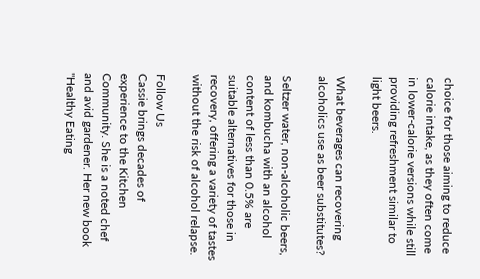choice for those aiming to reduce calorie intake, as they often come in lower-calorie versions while still providing refreshment similar to light beers.

What beverages can recovering alcoholics use as beer substitutes?

Seltzer water, non-alcoholic beers, and kombucha with an alcohol content of less than 0.5% are suitable alternatives for those in recovery, offering a variety of tastes without the risk of alcohol relapse.

Follow Us
Cassie brings decades of experience to the Kitchen Community. She is a noted chef and avid gardener. Her new book "Healthy Eating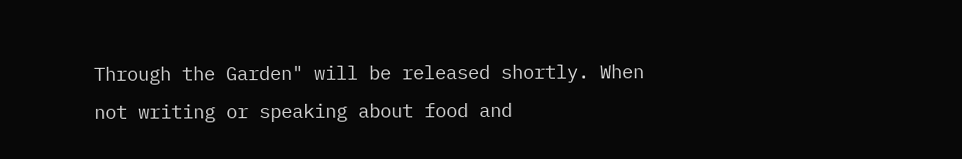Through the Garden" will be released shortly. When not writing or speaking about food and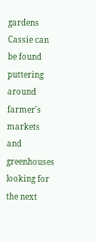gardens Cassie can be found puttering around farmer's markets and greenhouses looking for the next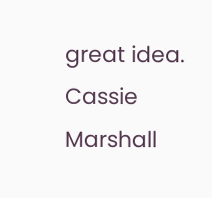great idea.
Cassie Marshall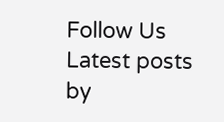Follow Us
Latest posts by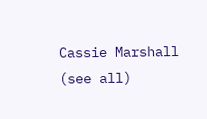Cassie Marshall (see all)